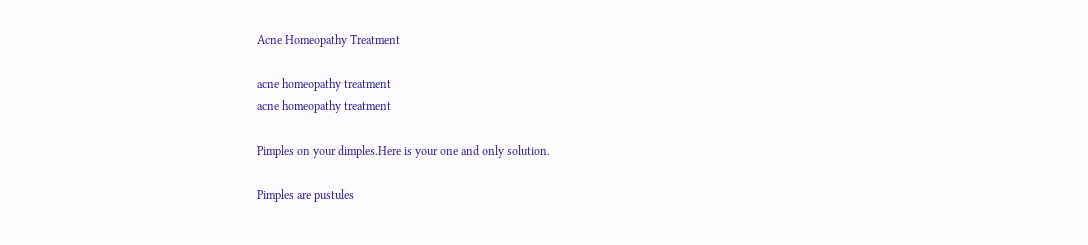Acne Homeopathy Treatment

acne homeopathy treatment
acne homeopathy treatment

Pimples on your dimples.Here is your one and only solution.

Pimples are pustules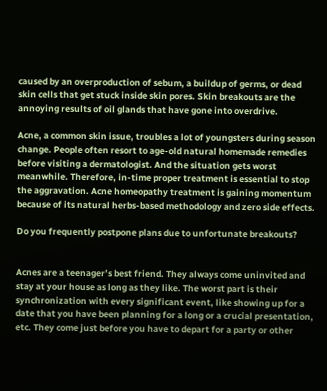caused by an overproduction of sebum, a buildup of germs, or dead skin cells that get stuck inside skin pores. Skin breakouts are the annoying results of oil glands that have gone into overdrive.

Acne, a common skin issue, troubles a lot of youngsters during season change. People often resort to age-old natural homemade remedies before visiting a dermatologist. And the situation gets worst meanwhile. Therefore, in-time proper treatment is essential to stop the aggravation. Acne homeopathy treatment is gaining momentum because of its natural herbs-based methodology and zero side effects.

Do you frequently postpone plans due to unfortunate breakouts?


Acnes are a teenager’s best friend. They always come uninvited and stay at your house as long as they like. The worst part is their synchronization with every significant event, like showing up for a date that you have been planning for a long or a crucial presentation, etc. They come just before you have to depart for a party or other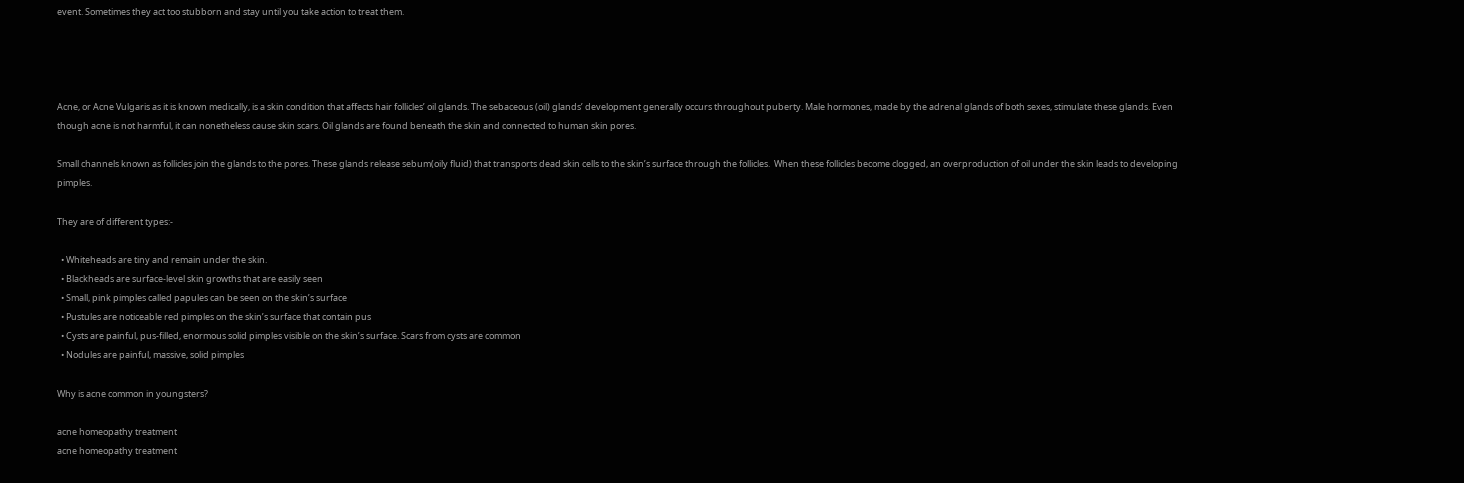event. Sometimes they act too stubborn and stay until you take action to treat them.




Acne, or Acne Vulgaris as it is known medically, is a skin condition that affects hair follicles’ oil glands. The sebaceous (oil) glands’ development generally occurs throughout puberty. Male hormones, made by the adrenal glands of both sexes, stimulate these glands. Even though acne is not harmful, it can nonetheless cause skin scars. Oil glands are found beneath the skin and connected to human skin pores.

Small channels known as follicles join the glands to the pores. These glands release sebum(oily fluid) that transports dead skin cells to the skin’s surface through the follicles.  When these follicles become clogged, an overproduction of oil under the skin leads to developing pimples.

They are of different types:-

  • Whiteheads are tiny and remain under the skin.
  • Blackheads are surface-level skin growths that are easily seen
  • Small, pink pimples called papules can be seen on the skin’s surface
  • Pustules are noticeable red pimples on the skin’s surface that contain pus
  • Cysts are painful, pus-filled, enormous solid pimples visible on the skin’s surface. Scars from cysts are common
  • Nodules are painful, massive, solid pimples

Why is acne common in youngsters?

acne homeopathy treatment
acne homeopathy treatment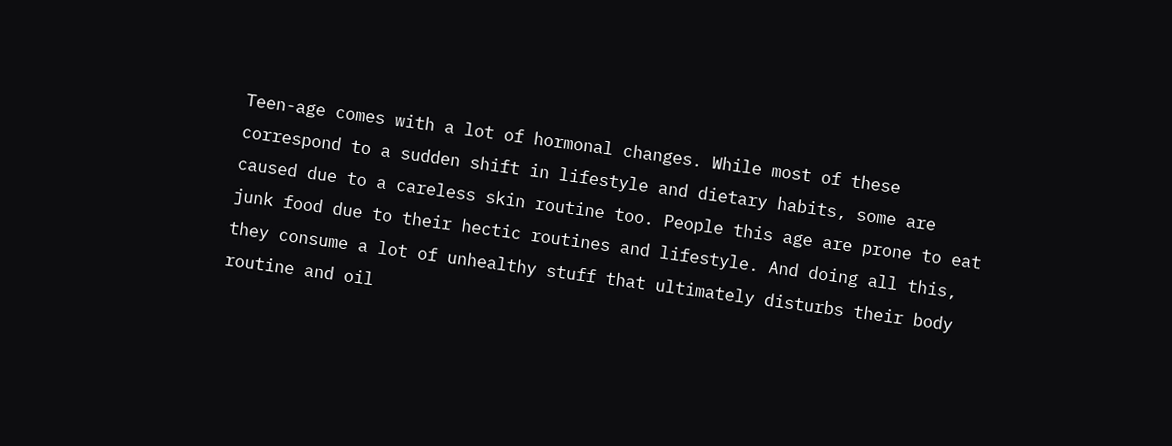Teen-age comes with a lot of hormonal changes. While most of these correspond to a sudden shift in lifestyle and dietary habits, some are caused due to a careless skin routine too. People this age are prone to eat junk food due to their hectic routines and lifestyle. And doing all this, they consume a lot of unhealthy stuff that ultimately disturbs their body routine and oil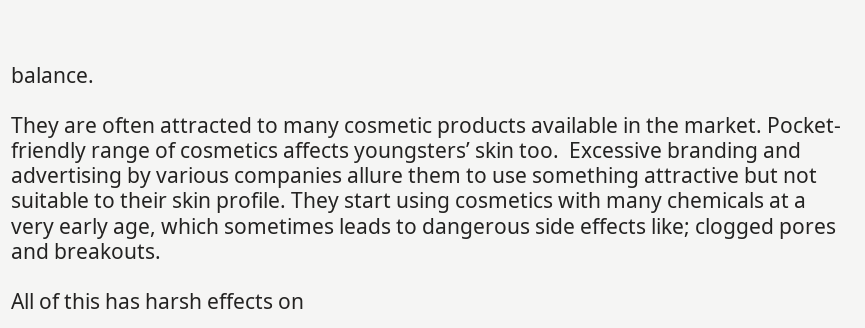balance.

They are often attracted to many cosmetic products available in the market. Pocket-friendly range of cosmetics affects youngsters’ skin too.  Excessive branding and advertising by various companies allure them to use something attractive but not suitable to their skin profile. They start using cosmetics with many chemicals at a very early age, which sometimes leads to dangerous side effects like; clogged pores and breakouts.

All of this has harsh effects on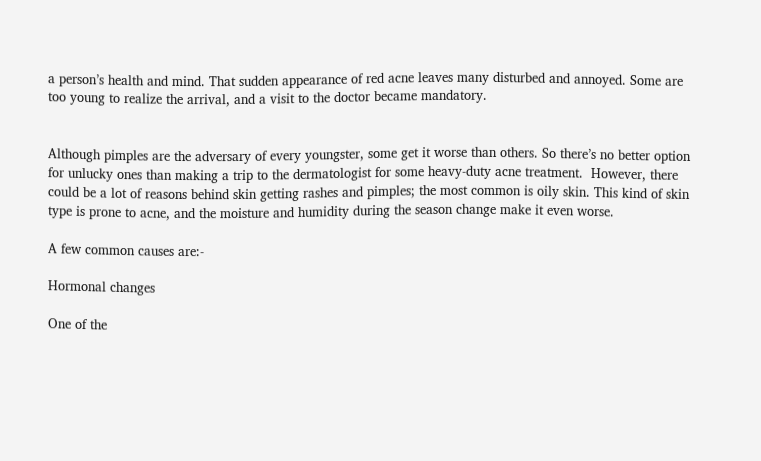a person’s health and mind. That sudden appearance of red acne leaves many disturbed and annoyed. Some are too young to realize the arrival, and a visit to the doctor became mandatory.


Although pimples are the adversary of every youngster, some get it worse than others. So there’s no better option for unlucky ones than making a trip to the dermatologist for some heavy-duty acne treatment.  However, there could be a lot of reasons behind skin getting rashes and pimples; the most common is oily skin. This kind of skin type is prone to acne, and the moisture and humidity during the season change make it even worse.

A few common causes are:-

Hormonal changes

One of the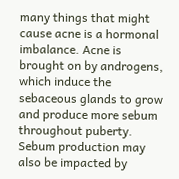many things that might cause acne is a hormonal imbalance. Acne is brought on by androgens, which induce the sebaceous glands to grow and produce more sebum throughout puberty. Sebum production may also be impacted by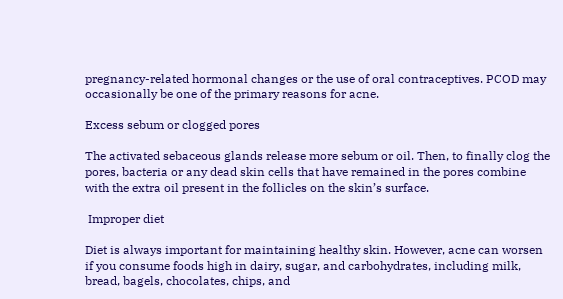pregnancy-related hormonal changes or the use of oral contraceptives. PCOD may occasionally be one of the primary reasons for acne.

Excess sebum or clogged pores

The activated sebaceous glands release more sebum or oil. Then, to finally clog the pores, bacteria or any dead skin cells that have remained in the pores combine with the extra oil present in the follicles on the skin’s surface.

 Improper diet

Diet is always important for maintaining healthy skin. However, acne can worsen if you consume foods high in dairy, sugar, and carbohydrates, including milk, bread, bagels, chocolates, chips, and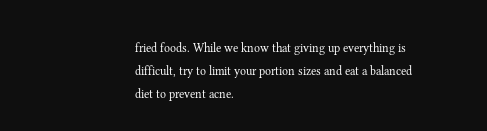fried foods. While we know that giving up everything is difficult, try to limit your portion sizes and eat a balanced diet to prevent acne.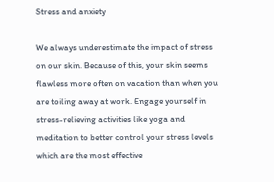Stress and anxiety

We always underestimate the impact of stress on our skin. Because of this, your skin seems flawless more often on vacation than when you are toiling away at work. Engage yourself in stress-relieving activities like yoga and meditation to better control your stress levels which are the most effective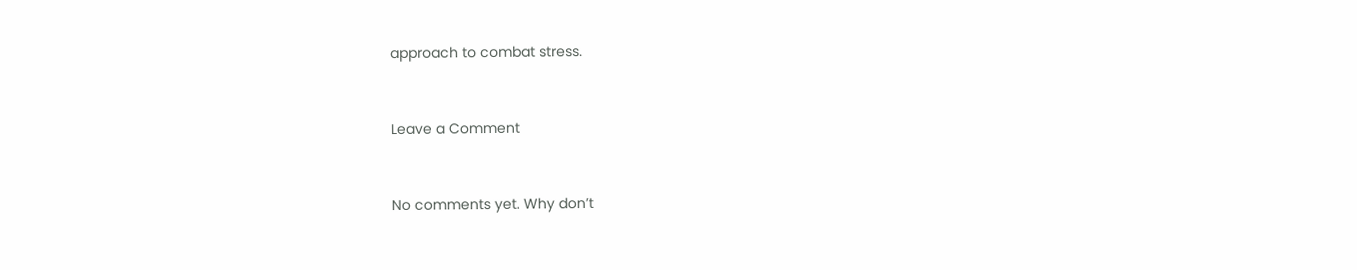approach to combat stress.


Leave a Comment


No comments yet. Why don’t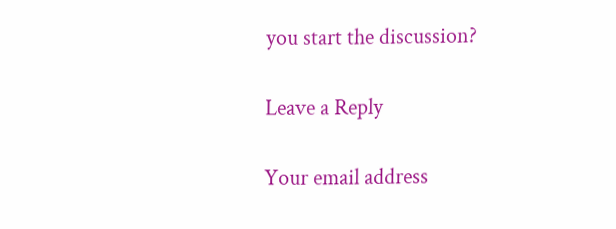you start the discussion?

Leave a Reply

Your email address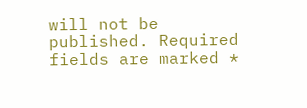will not be published. Required fields are marked *